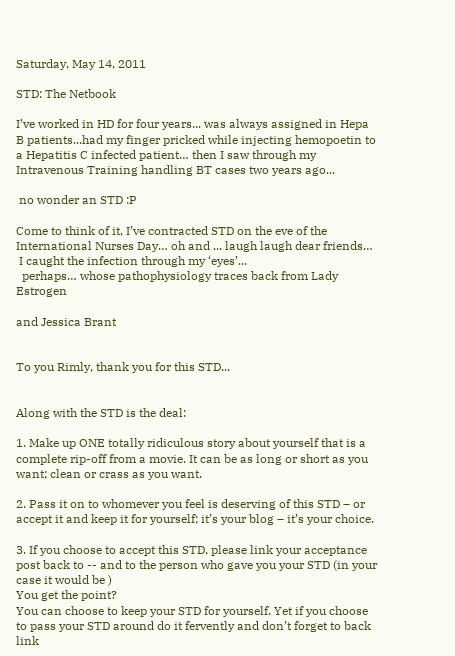Saturday, May 14, 2011

STD: The Netbook

I’ve worked in HD for four years... was always assigned in Hepa B patients...had my finger pricked while injecting hemopoetin to a Hepatitis C infected patient… then I saw through my Intravenous Training handling BT cases two years ago...

 no wonder an STD :P

Come to think of it, I’ve contracted STD on the eve of the International Nurses Day… oh and ... laugh laugh dear friends…
 I caught the infection through my ‘eyes’...
  perhaps… whose pathophysiology traces back from Lady Estrogen

and Jessica Brant


To you Rimly, thank you for this STD...


Along with the STD is the deal:

1. Make up ONE totally ridiculous story about yourself that is a complete rip-off from a movie. It can be as long or short as you want; clean or crass as you want.

2. Pass it on to whomever you feel is deserving of this STD – or accept it and keep it for yourself; it’s your blog – it’s your choice.

3. If you choose to accept this STD, please link your acceptance post back to -- and to the person who gave you your STD (in your case it would be )
You get the point?
You can choose to keep your STD for yourself. Yet if you choose to pass your STD around do it fervently and don’t forget to back link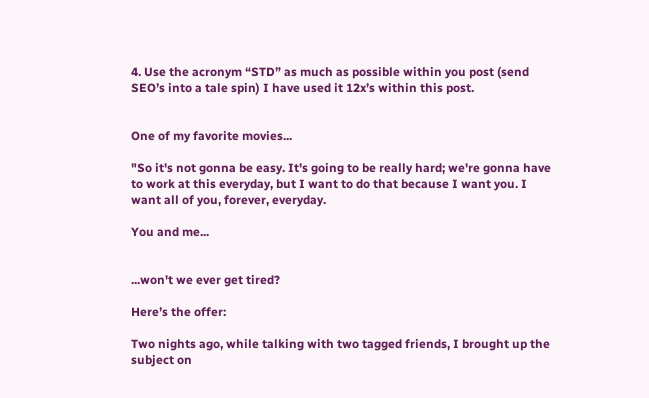4. Use the acronym “STD” as much as possible within you post (send SEO’s into a tale spin) I have used it 12x’s within this post.


One of my favorite movies...

"So it's not gonna be easy. It's going to be really hard; we're gonna have to work at this everyday, but I want to do that because I want you. I want all of you, forever, everyday.

You and me...


...won't we ever get tired?

Here’s the offer:

Two nights ago, while talking with two tagged friends, I brought up the subject on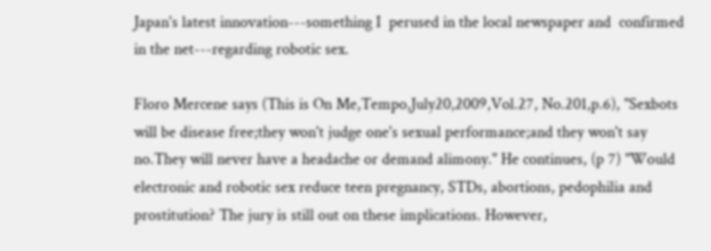Japan's latest innovation---something I  perused in the local newspaper and  confirmed in the net---regarding robotic sex.

Floro Mercene says (This is On Me,Tempo,July20,2009,Vol.27, No.201,p.6), "Sexbots will be disease free;they won't judge one's sexual performance;and they won't say no.They will never have a headache or demand alimony." He continues, (p 7) "Would electronic and robotic sex reduce teen pregnancy, STDs, abortions, pedophilia and prostitution? The jury is still out on these implications. However,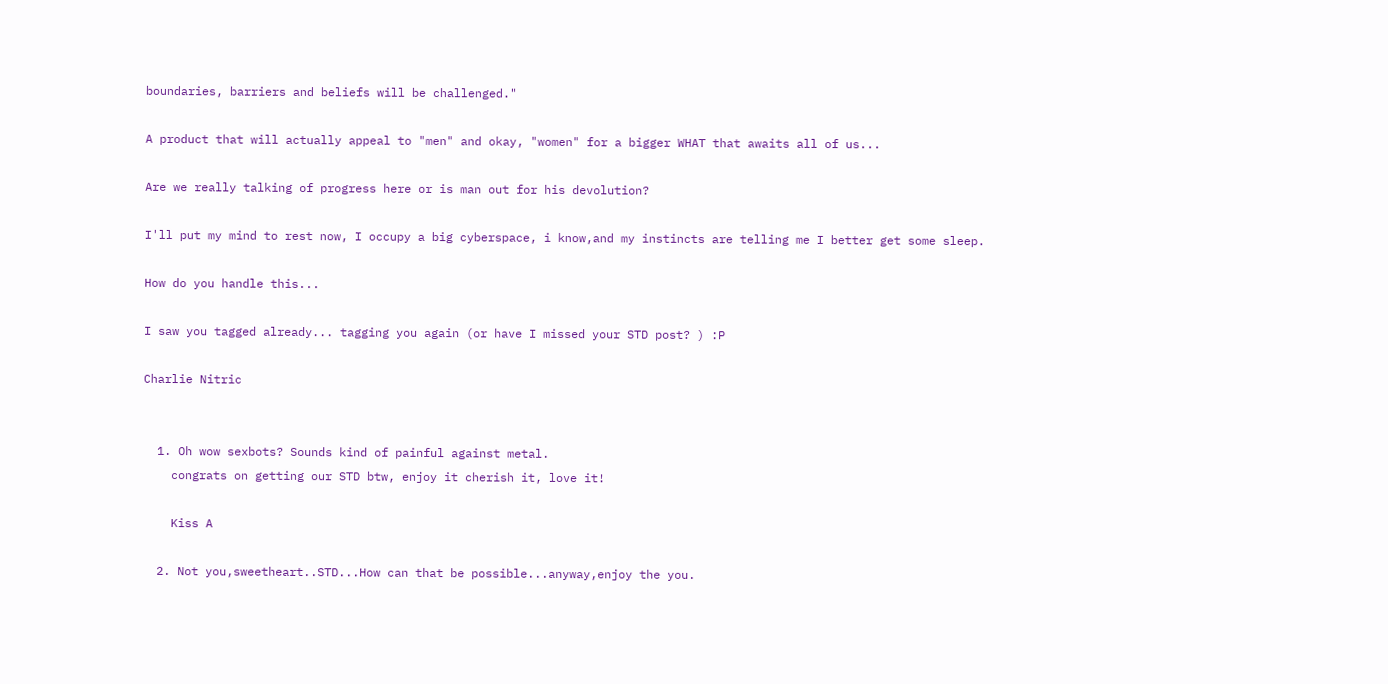boundaries, barriers and beliefs will be challenged."

A product that will actually appeal to "men" and okay, "women" for a bigger WHAT that awaits all of us...

Are we really talking of progress here or is man out for his devolution?

I'll put my mind to rest now, I occupy a big cyberspace, i know,and my instincts are telling me I better get some sleep.

How do you handle this...

I saw you tagged already... tagging you again (or have I missed your STD post? ) :P

Charlie Nitric


  1. Oh wow sexbots? Sounds kind of painful against metal.
    congrats on getting our STD btw, enjoy it cherish it, love it!

    Kiss A

  2. Not you,sweetheart..STD...How can that be possible...anyway,enjoy the you.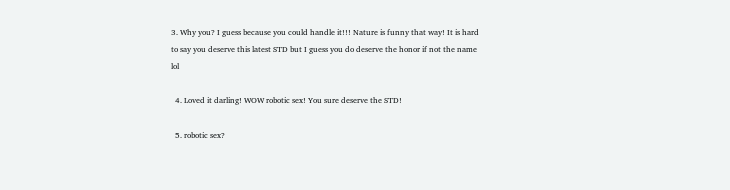3. Why you? I guess because you could handle it!!! Nature is funny that way! It is hard to say you deserve this latest STD but I guess you do deserve the honor if not the name lol

  4. Loved it darling! WOW robotic sex! You sure deserve the STD!

  5. robotic sex?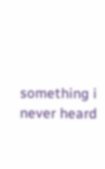something i never heard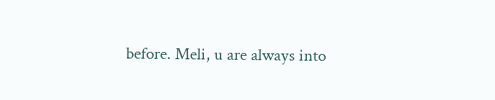before. Meli, u are always into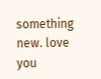something new. love you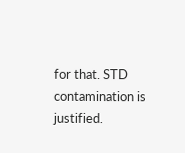for that. STD contamination is justified.